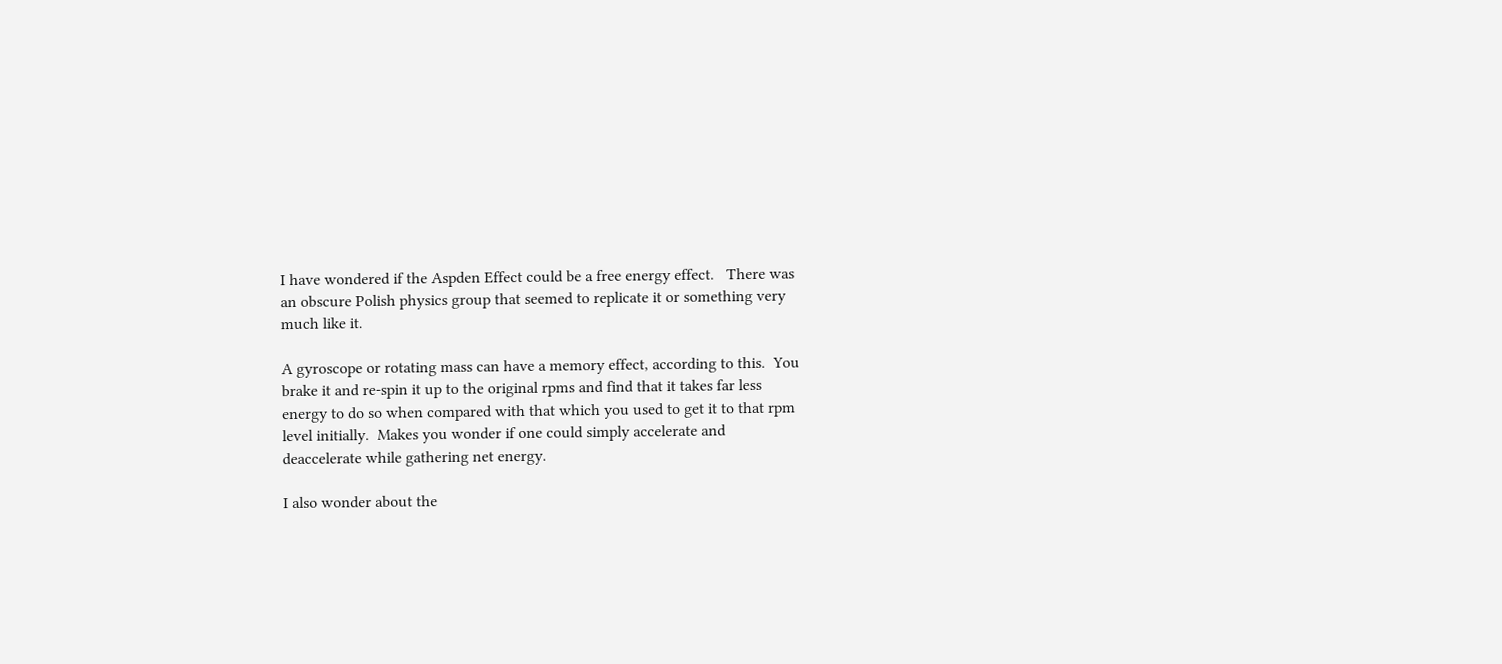I have wondered if the Aspden Effect could be a free energy effect.   There was
an obscure Polish physics group that seemed to replicate it or something very
much like it.

A gyroscope or rotating mass can have a memory effect, according to this.  You
brake it and re-spin it up to the original rpms and find that it takes far less
energy to do so when compared with that which you used to get it to that rpm
level initially.  Makes you wonder if one could simply accelerate and
deaccelerate while gathering net energy.

I also wonder about the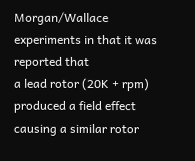Morgan/Wallace experiments in that it was reported that
a lead rotor (20K + rpm) produced a field effect causing a similar rotor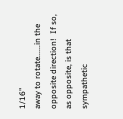1/16"
away to rotate......in the opposite direction!  If so, as opposite, is that
sympathetic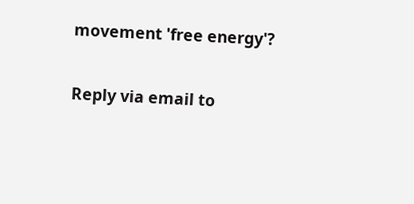movement 'free energy'?

Reply via email to